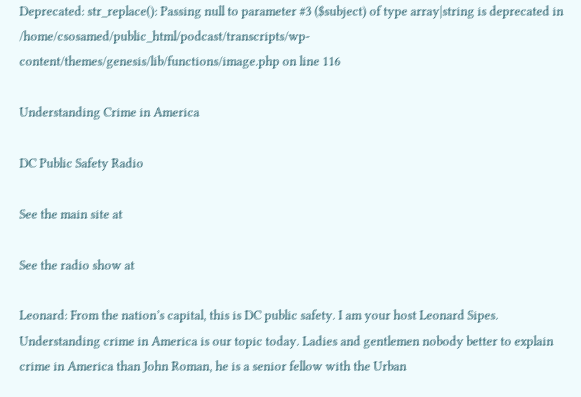Deprecated: str_replace(): Passing null to parameter #3 ($subject) of type array|string is deprecated in /home/csosamed/public_html/podcast/transcripts/wp-content/themes/genesis/lib/functions/image.php on line 116

Understanding Crime in America

DC Public Safety Radio

See the main site at

See the radio show at

Leonard: From the nation’s capital, this is DC public safety. I am your host Leonard Sipes. Understanding crime in America is our topic today. Ladies and gentlemen nobody better to explain crime in America than John Roman, he is a senior fellow with the Urban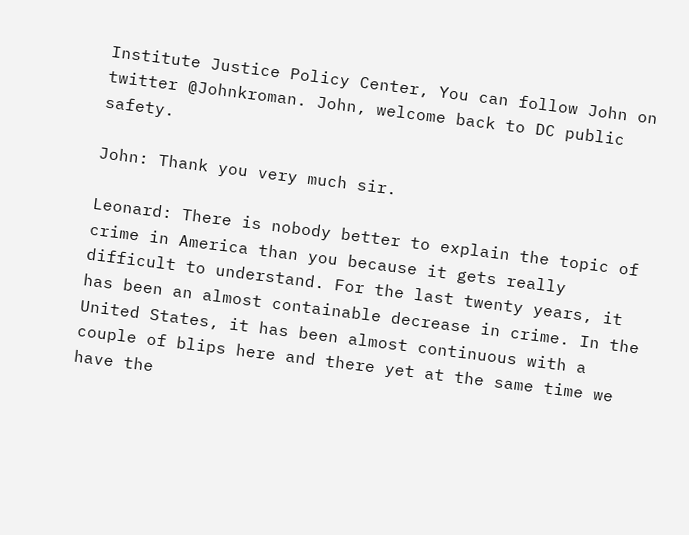Institute Justice Policy Center, You can follow John on twitter @Johnkroman. John, welcome back to DC public safety.

John: Thank you very much sir.

Leonard: There is nobody better to explain the topic of crime in America than you because it gets really difficult to understand. For the last twenty years, it has been an almost containable decrease in crime. In the United States, it has been almost continuous with a couple of blips here and there yet at the same time we have the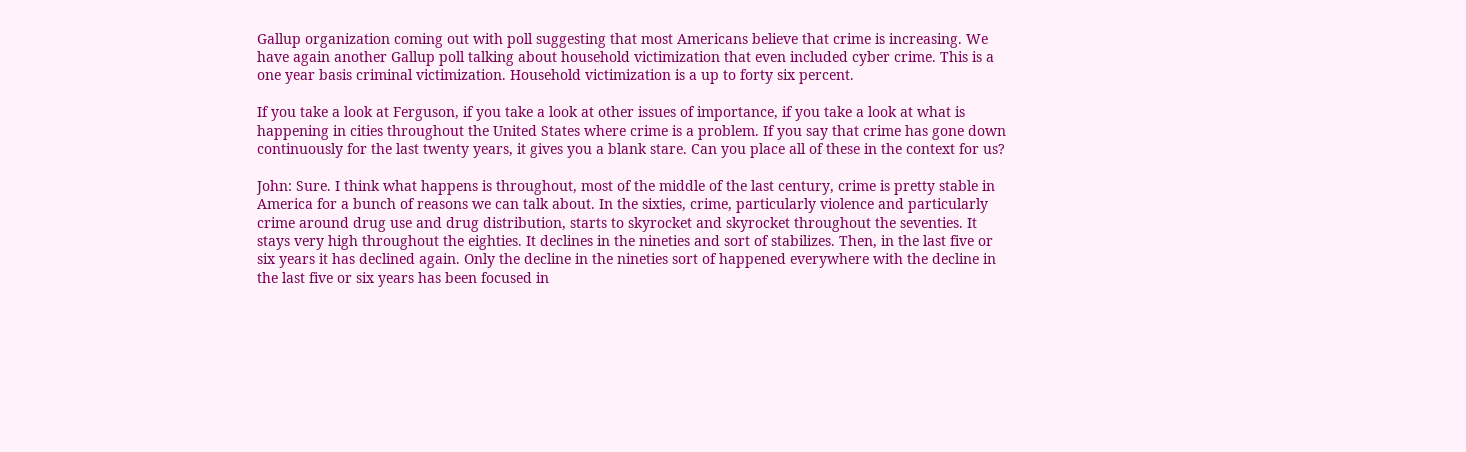Gallup organization coming out with poll suggesting that most Americans believe that crime is increasing. We have again another Gallup poll talking about household victimization that even included cyber crime. This is a one year basis criminal victimization. Household victimization is a up to forty six percent.

If you take a look at Ferguson, if you take a look at other issues of importance, if you take a look at what is happening in cities throughout the United States where crime is a problem. If you say that crime has gone down continuously for the last twenty years, it gives you a blank stare. Can you place all of these in the context for us?

John: Sure. I think what happens is throughout, most of the middle of the last century, crime is pretty stable in America for a bunch of reasons we can talk about. In the sixties, crime, particularly violence and particularly crime around drug use and drug distribution, starts to skyrocket and skyrocket throughout the seventies. It stays very high throughout the eighties. It declines in the nineties and sort of stabilizes. Then, in the last five or six years it has declined again. Only the decline in the nineties sort of happened everywhere with the decline in the last five or six years has been focused in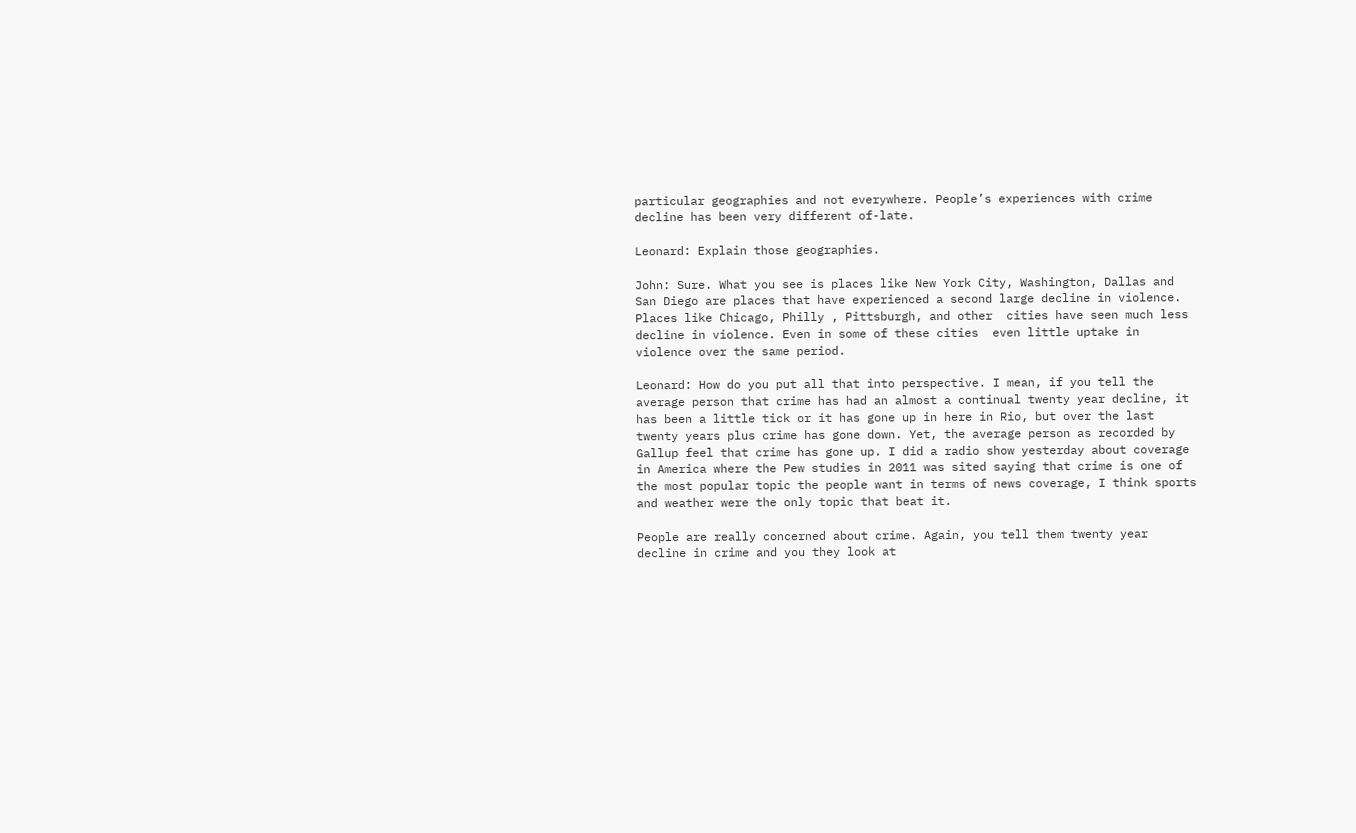particular geographies and not everywhere. People’s experiences with crime decline has been very different of-late.

Leonard: Explain those geographies.

John: Sure. What you see is places like New York City, Washington, Dallas and San Diego are places that have experienced a second large decline in violence. Places like Chicago, Philly , Pittsburgh, and other  cities have seen much less decline in violence. Even in some of these cities  even little uptake in violence over the same period.

Leonard: How do you put all that into perspective. I mean, if you tell the average person that crime has had an almost a continual twenty year decline, it has been a little tick or it has gone up in here in Rio, but over the last twenty years plus crime has gone down. Yet, the average person as recorded by Gallup feel that crime has gone up. I did a radio show yesterday about coverage in America where the Pew studies in 2011 was sited saying that crime is one of the most popular topic the people want in terms of news coverage, I think sports and weather were the only topic that beat it.

People are really concerned about crime. Again, you tell them twenty year decline in crime and you they look at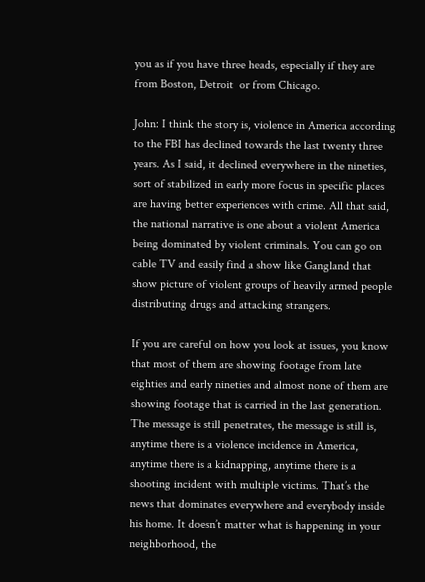you as if you have three heads, especially if they are from Boston, Detroit  or from Chicago.

John: I think the story is, violence in America according to the FBI has declined towards the last twenty three years. As I said, it declined everywhere in the nineties, sort of stabilized in early more focus in specific places are having better experiences with crime. All that said, the national narrative is one about a violent America being dominated by violent criminals. You can go on cable TV and easily find a show like Gangland that show picture of violent groups of heavily armed people distributing drugs and attacking strangers.

If you are careful on how you look at issues, you know that most of them are showing footage from late eighties and early nineties and almost none of them are showing footage that is carried in the last generation. The message is still penetrates, the message is still is, anytime there is a violence incidence in America, anytime there is a kidnapping, anytime there is a shooting incident with multiple victims. That’s the news that dominates everywhere and everybody inside his home. It doesn’t matter what is happening in your neighborhood, the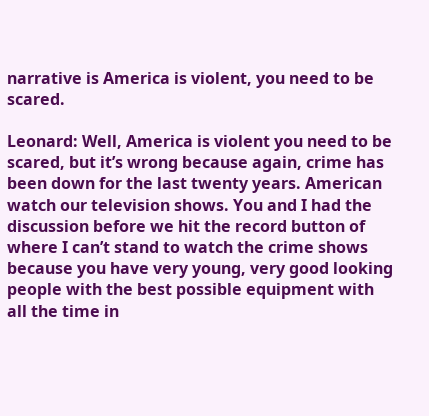narrative is America is violent, you need to be scared.

Leonard: Well, America is violent you need to be scared, but it’s wrong because again, crime has been down for the last twenty years. American watch our television shows. You and I had the discussion before we hit the record button of where I can’t stand to watch the crime shows because you have very young, very good looking people with the best possible equipment with all the time in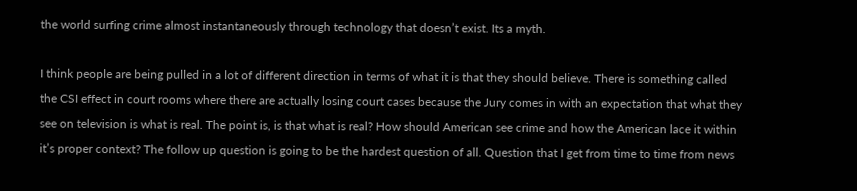the world surfing crime almost instantaneously through technology that doesn’t exist. Its a myth.

I think people are being pulled in a lot of different direction in terms of what it is that they should believe. There is something called the CSI effect in court rooms where there are actually losing court cases because the Jury comes in with an expectation that what they see on television is what is real. The point is, is that what is real? How should American see crime and how the American lace it within it’s proper context? The follow up question is going to be the hardest question of all. Question that I get from time to time from news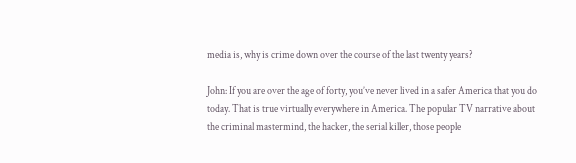media is, why is crime down over the course of the last twenty years?

John: If you are over the age of forty, you’ve never lived in a safer America that you do today. That is true virtually everywhere in America. The popular TV narrative about the criminal mastermind, the hacker, the serial killer, those people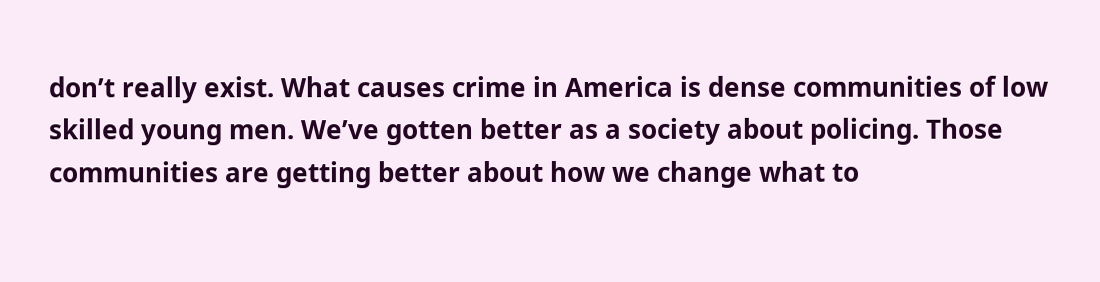don’t really exist. What causes crime in America is dense communities of low skilled young men. We’ve gotten better as a society about policing. Those communities are getting better about how we change what to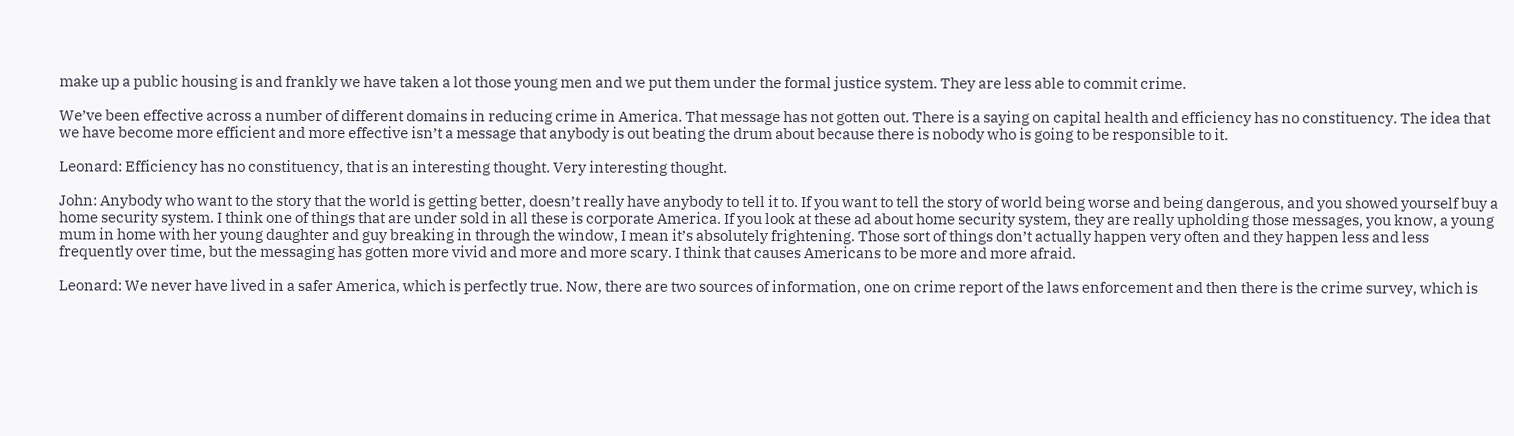make up a public housing is and frankly we have taken a lot those young men and we put them under the formal justice system. They are less able to commit crime.

We’ve been effective across a number of different domains in reducing crime in America. That message has not gotten out. There is a saying on capital health and efficiency has no constituency. The idea that we have become more efficient and more effective isn’t a message that anybody is out beating the drum about because there is nobody who is going to be responsible to it.

Leonard: Efficiency has no constituency, that is an interesting thought. Very interesting thought.

John: Anybody who want to the story that the world is getting better, doesn’t really have anybody to tell it to. If you want to tell the story of world being worse and being dangerous, and you showed yourself buy a home security system. I think one of things that are under sold in all these is corporate America. If you look at these ad about home security system, they are really upholding those messages, you know, a young mum in home with her young daughter and guy breaking in through the window, I mean it’s absolutely frightening. Those sort of things don’t actually happen very often and they happen less and less frequently over time, but the messaging has gotten more vivid and more and more scary. I think that causes Americans to be more and more afraid.

Leonard: We never have lived in a safer America, which is perfectly true. Now, there are two sources of information, one on crime report of the laws enforcement and then there is the crime survey, which is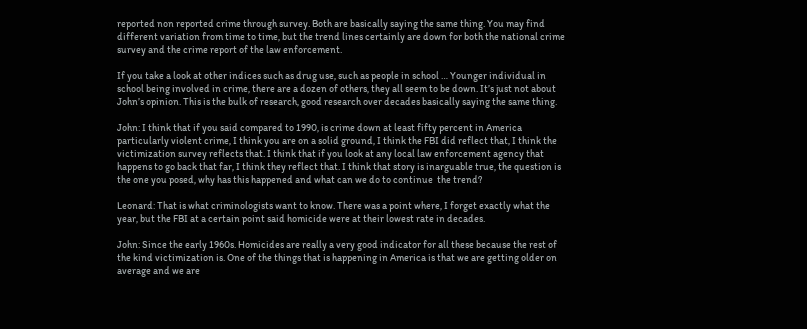reported non reported crime through survey. Both are basically saying the same thing. You may find different variation from time to time, but the trend lines certainly are down for both the national crime survey and the crime report of the law enforcement.

If you take a look at other indices such as drug use, such as people in school … Younger individual in school being involved in crime, there are a dozen of others, they all seem to be down. It’s just not about John’s opinion. This is the bulk of research, good research over decades basically saying the same thing.

John: I think that if you said compared to 1990, is crime down at least fifty percent in America particularly violent crime, I think you are on a solid ground, I think the FBI did reflect that, I think the victimization survey reflects that. I think that if you look at any local law enforcement agency that happens to go back that far, I think they reflect that. I think that story is inarguable true, the question is the one you posed, why has this happened and what can we do to continue  the trend?

Leonard: That is what criminologists want to know. There was a point where, I forget exactly what the year, but the FBI at a certain point said homicide were at their lowest rate in decades.

John: Since the early 1960s. Homicides are really a very good indicator for all these because the rest of the kind victimization is. One of the things that is happening in America is that we are getting older on average and we are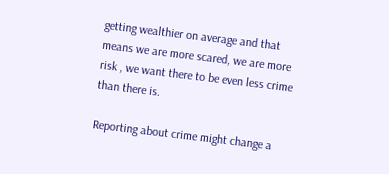getting wealthier on average and that means we are more scared, we are more risk , we want there to be even less crime than there is.

Reporting about crime might change a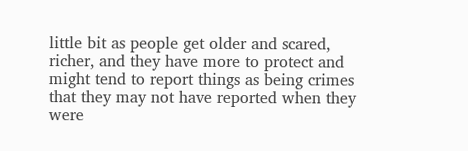little bit as people get older and scared, richer, and they have more to protect and might tend to report things as being crimes that they may not have reported when they were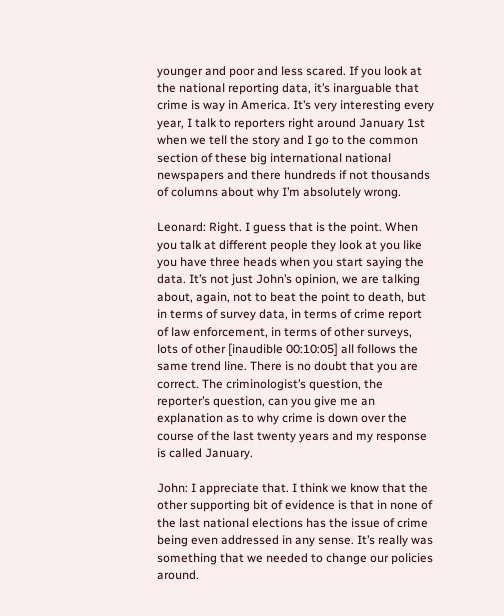younger and poor and less scared. If you look at the national reporting data, it’s inarguable that crime is way in America. It’s very interesting every year, I talk to reporters right around January 1st when we tell the story and I go to the common section of these big international national newspapers and there hundreds if not thousands of columns about why I’m absolutely wrong.

Leonard: Right. I guess that is the point. When you talk at different people they look at you like you have three heads when you start saying the data. It’s not just John’s opinion, we are talking about, again, not to beat the point to death, but in terms of survey data, in terms of crime report of law enforcement, in terms of other surveys, lots of other [inaudible 00:10:05] all follows the same trend line. There is no doubt that you are correct. The criminologist’s question, the reporter’s question, can you give me an explanation as to why crime is down over the course of the last twenty years and my response is called January.

John: I appreciate that. I think we know that the other supporting bit of evidence is that in none of the last national elections has the issue of crime being even addressed in any sense. It’s really was something that we needed to change our policies around.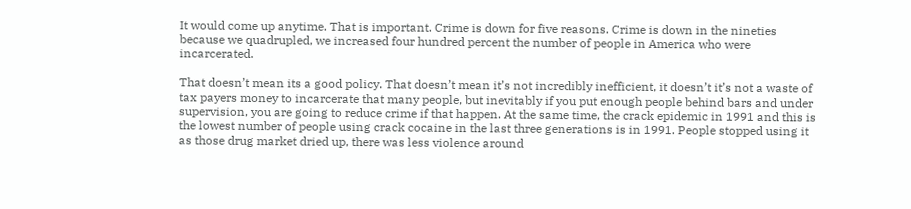It would come up anytime. That is important. Crime is down for five reasons. Crime is down in the nineties because we quadrupled, we increased four hundred percent the number of people in America who were incarcerated.

That doesn’t mean its a good policy. That doesn’t mean it’s not incredibly inefficient, it doesn’t it’s not a waste of tax payers money to incarcerate that many people, but inevitably if you put enough people behind bars and under supervision, you are going to reduce crime if that happen. At the same time, the crack epidemic in 1991 and this is the lowest number of people using crack cocaine in the last three generations is in 1991. People stopped using it as those drug market dried up, there was less violence around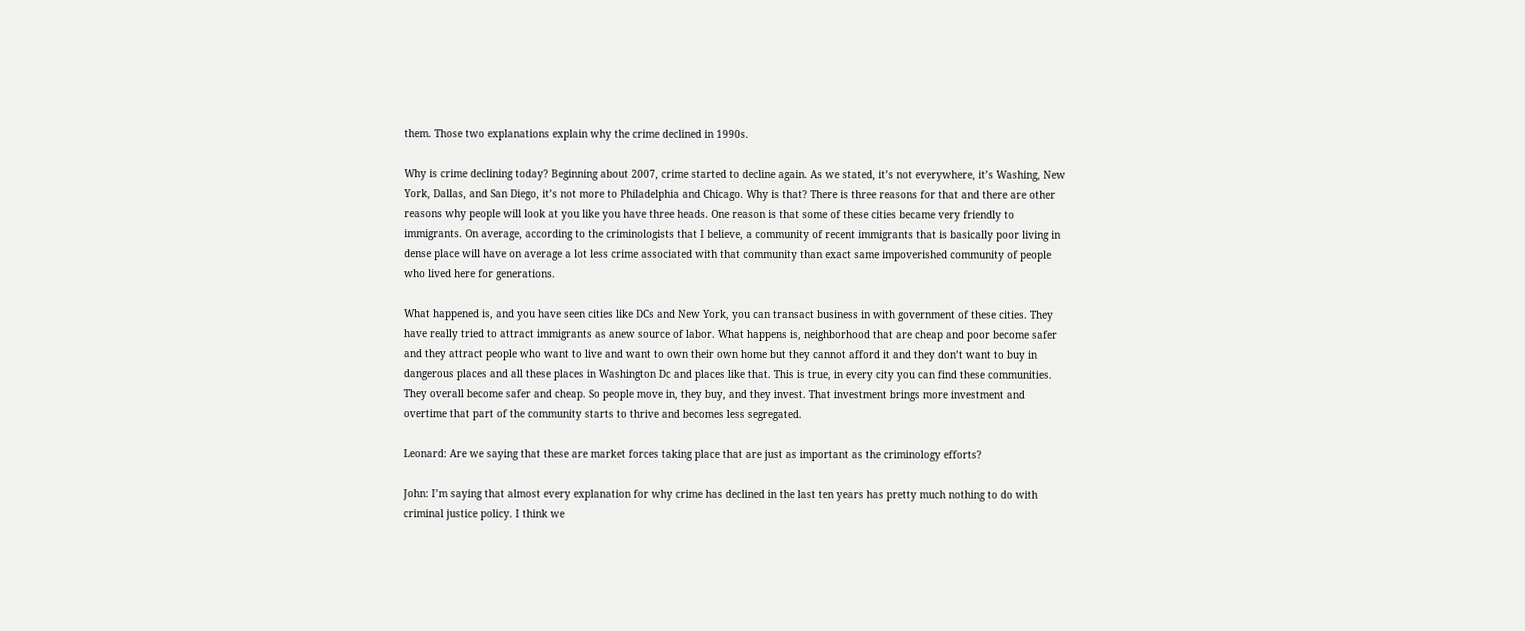them. Those two explanations explain why the crime declined in 1990s.

Why is crime declining today? Beginning about 2007, crime started to decline again. As we stated, it’s not everywhere, it’s Washing, New York, Dallas, and San Diego, it’s not more to Philadelphia and Chicago. Why is that? There is three reasons for that and there are other reasons why people will look at you like you have three heads. One reason is that some of these cities became very friendly to immigrants. On average, according to the criminologists that I believe, a community of recent immigrants that is basically poor living in dense place will have on average a lot less crime associated with that community than exact same impoverished community of people who lived here for generations.

What happened is, and you have seen cities like DCs and New York, you can transact business in with government of these cities. They have really tried to attract immigrants as anew source of labor. What happens is, neighborhood that are cheap and poor become safer and they attract people who want to live and want to own their own home but they cannot afford it and they don’t want to buy in dangerous places and all these places in Washington Dc and places like that. This is true, in every city you can find these communities. They overall become safer and cheap. So people move in, they buy, and they invest. That investment brings more investment and overtime that part of the community starts to thrive and becomes less segregated.

Leonard: Are we saying that these are market forces taking place that are just as important as the criminology efforts?

John: I’m saying that almost every explanation for why crime has declined in the last ten years has pretty much nothing to do with criminal justice policy. I think we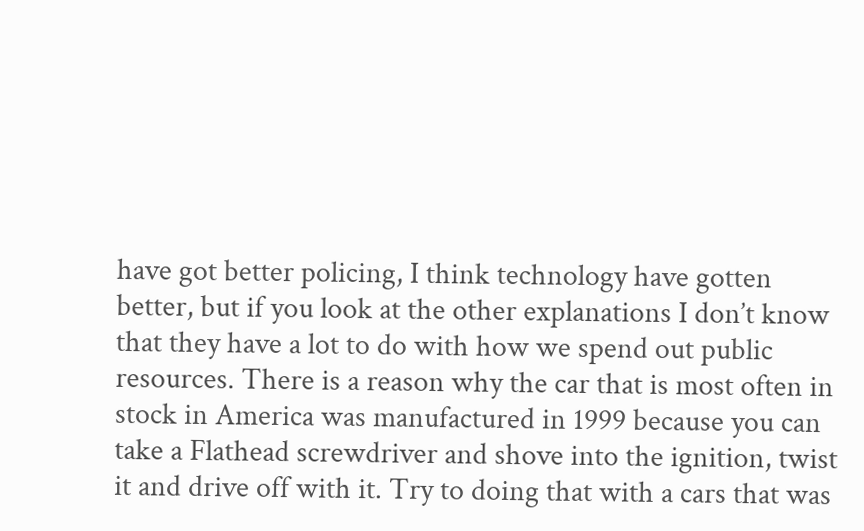have got better policing, I think technology have gotten better, but if you look at the other explanations I don’t know that they have a lot to do with how we spend out public resources. There is a reason why the car that is most often in stock in America was manufactured in 1999 because you can take a Flathead screwdriver and shove into the ignition, twist it and drive off with it. Try to doing that with a cars that was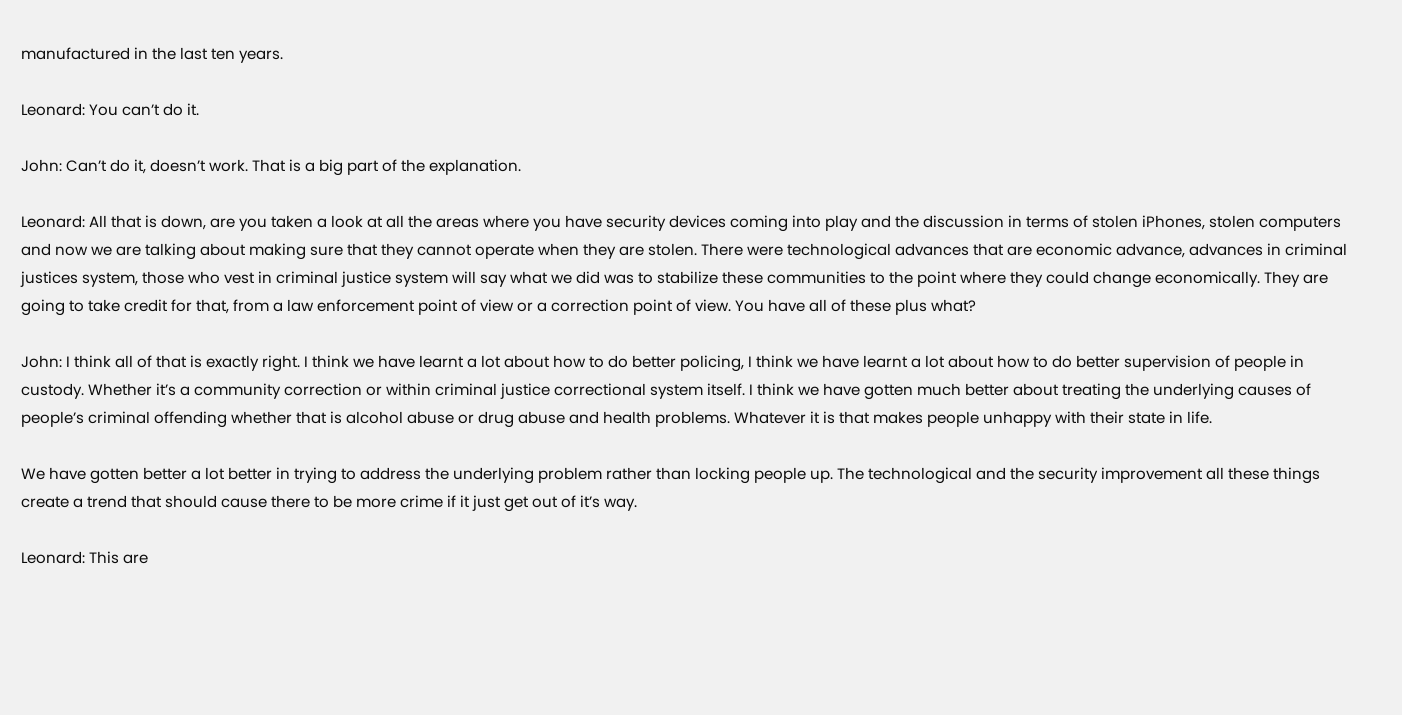manufactured in the last ten years.

Leonard: You can’t do it.

John: Can’t do it, doesn’t work. That is a big part of the explanation.

Leonard: All that is down, are you taken a look at all the areas where you have security devices coming into play and the discussion in terms of stolen iPhones, stolen computers and now we are talking about making sure that they cannot operate when they are stolen. There were technological advances that are economic advance, advances in criminal justices system, those who vest in criminal justice system will say what we did was to stabilize these communities to the point where they could change economically. They are going to take credit for that, from a law enforcement point of view or a correction point of view. You have all of these plus what?

John: I think all of that is exactly right. I think we have learnt a lot about how to do better policing, I think we have learnt a lot about how to do better supervision of people in custody. Whether it’s a community correction or within criminal justice correctional system itself. I think we have gotten much better about treating the underlying causes of people’s criminal offending whether that is alcohol abuse or drug abuse and health problems. Whatever it is that makes people unhappy with their state in life.

We have gotten better a lot better in trying to address the underlying problem rather than locking people up. The technological and the security improvement all these things create a trend that should cause there to be more crime if it just get out of it’s way.

Leonard: This are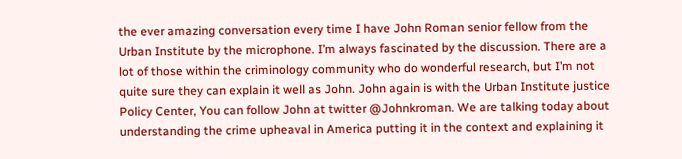the ever amazing conversation every time I have John Roman senior fellow from the Urban Institute by the microphone. I’m always fascinated by the discussion. There are a lot of those within the criminology community who do wonderful research, but I’m not quite sure they can explain it well as John. John again is with the Urban Institute justice Policy Center, You can follow John at twitter @Johnkroman. We are talking today about understanding the crime upheaval in America putting it in the context and explaining it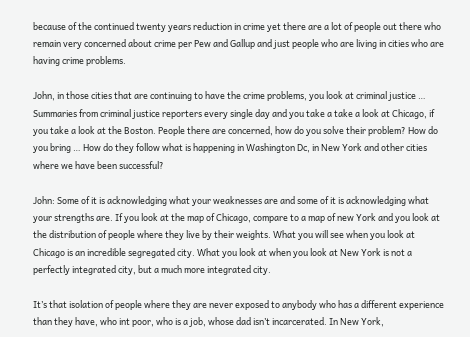because of the continued twenty years reduction in crime yet there are a lot of people out there who remain very concerned about crime per Pew and Gallup and just people who are living in cities who are having crime problems.

John, in those cities that are continuing to have the crime problems, you look at criminal justice … Summaries from criminal justice reporters every single day and you take a take a look at Chicago, if you take a look at the Boston. People there are concerned, how do you solve their problem? How do you bring … How do they follow what is happening in Washington Dc, in New York and other cities where we have been successful?

John: Some of it is acknowledging what your weaknesses are and some of it is acknowledging what your strengths are. If you look at the map of Chicago, compare to a map of new York and you look at the distribution of people where they live by their weights. What you will see when you look at Chicago is an incredible segregated city. What you look at when you look at New York is not a perfectly integrated city, but a much more integrated city.

It’s that isolation of people where they are never exposed to anybody who has a different experience than they have, who int poor, who is a job, whose dad isn’t incarcerated. In New York,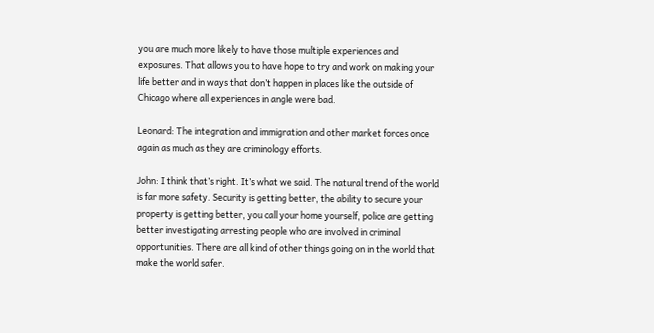you are much more likely to have those multiple experiences and exposures. That allows you to have hope to try and work on making your life better and in ways that don’t happen in places like the outside of Chicago where all experiences in angle were bad.

Leonard: The integration and immigration and other market forces once again as much as they are criminology efforts.

John: I think that’s right. It’s what we said. The natural trend of the world is far more safety. Security is getting better, the ability to secure your property is getting better, you call your home yourself, police are getting better investigating arresting people who are involved in criminal opportunities. There are all kind of other things going on in the world that make the world safer.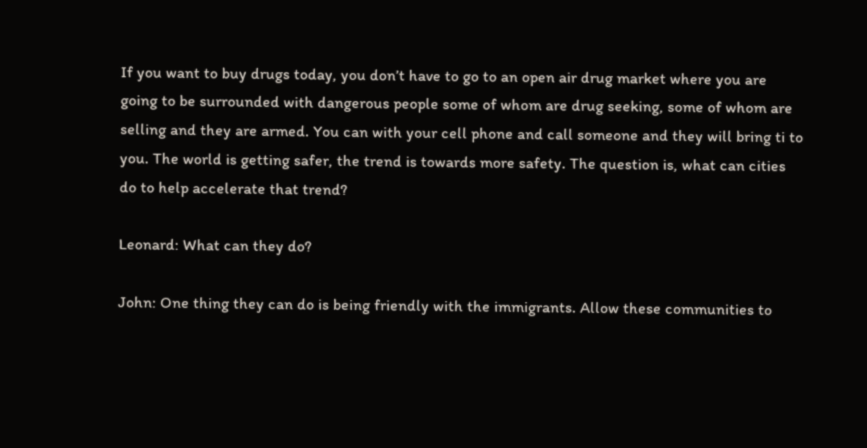If you want to buy drugs today, you don’t have to go to an open air drug market where you are going to be surrounded with dangerous people some of whom are drug seeking, some of whom are selling and they are armed. You can with your cell phone and call someone and they will bring ti to you. The world is getting safer, the trend is towards more safety. The question is, what can cities do to help accelerate that trend?

Leonard: What can they do?

John: One thing they can do is being friendly with the immigrants. Allow these communities to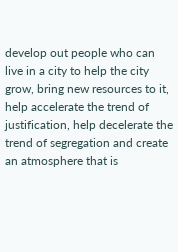develop out people who can live in a city to help the city grow, bring new resources to it, help accelerate the trend of justification, help decelerate the trend of segregation and create an atmosphere that is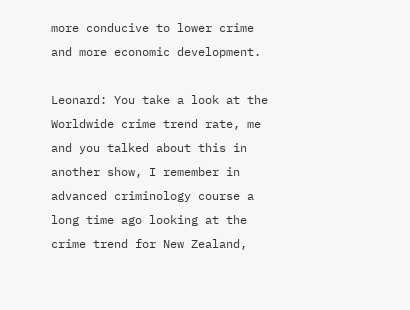more conducive to lower crime and more economic development.

Leonard: You take a look at the Worldwide crime trend rate, me and you talked about this in another show, I remember in advanced criminology course a long time ago looking at the crime trend for New Zealand,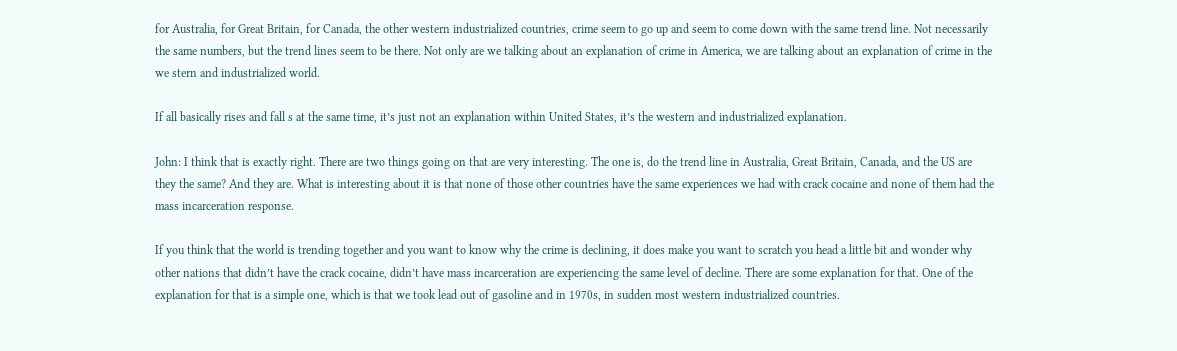for Australia, for Great Britain, for Canada, the other western industrialized countries, crime seem to go up and seem to come down with the same trend line. Not necessarily the same numbers, but the trend lines seem to be there. Not only are we talking about an explanation of crime in America, we are talking about an explanation of crime in the we stern and industrialized world.

If all basically rises and fall s at the same time, it’s just not an explanation within United States, it’s the western and industrialized explanation.

John: I think that is exactly right. There are two things going on that are very interesting. The one is, do the trend line in Australia, Great Britain, Canada, and the US are they the same? And they are. What is interesting about it is that none of those other countries have the same experiences we had with crack cocaine and none of them had the mass incarceration response.

If you think that the world is trending together and you want to know why the crime is declining, it does make you want to scratch you head a little bit and wonder why other nations that didn’t have the crack cocaine, didn’t have mass incarceration are experiencing the same level of decline. There are some explanation for that. One of the explanation for that is a simple one, which is that we took lead out of gasoline and in 1970s, in sudden most western industrialized countries.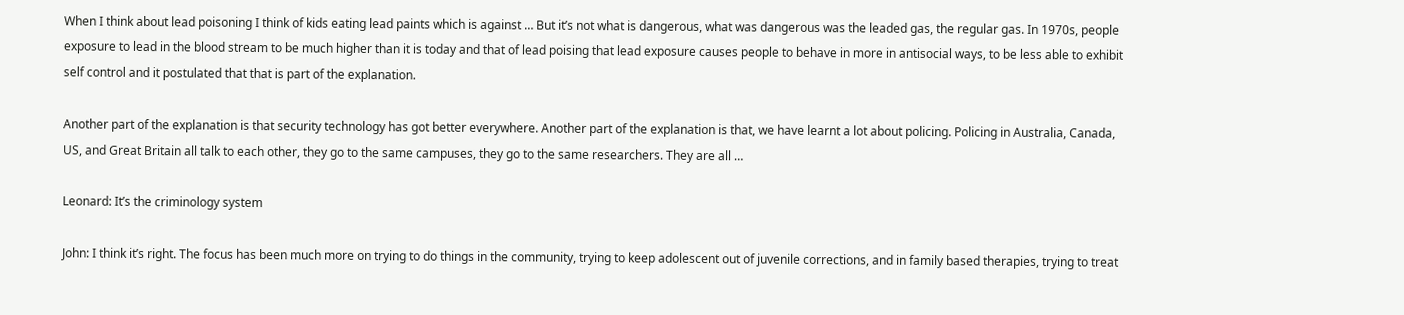When I think about lead poisoning I think of kids eating lead paints which is against … But it’s not what is dangerous, what was dangerous was the leaded gas, the regular gas. In 1970s, people exposure to lead in the blood stream to be much higher than it is today and that of lead poising that lead exposure causes people to behave in more in antisocial ways, to be less able to exhibit self control and it postulated that that is part of the explanation.

Another part of the explanation is that security technology has got better everywhere. Another part of the explanation is that, we have learnt a lot about policing. Policing in Australia, Canada, US, and Great Britain all talk to each other, they go to the same campuses, they go to the same researchers. They are all …

Leonard: It’s the criminology system

John: I think it’s right. The focus has been much more on trying to do things in the community, trying to keep adolescent out of juvenile corrections, and in family based therapies, trying to treat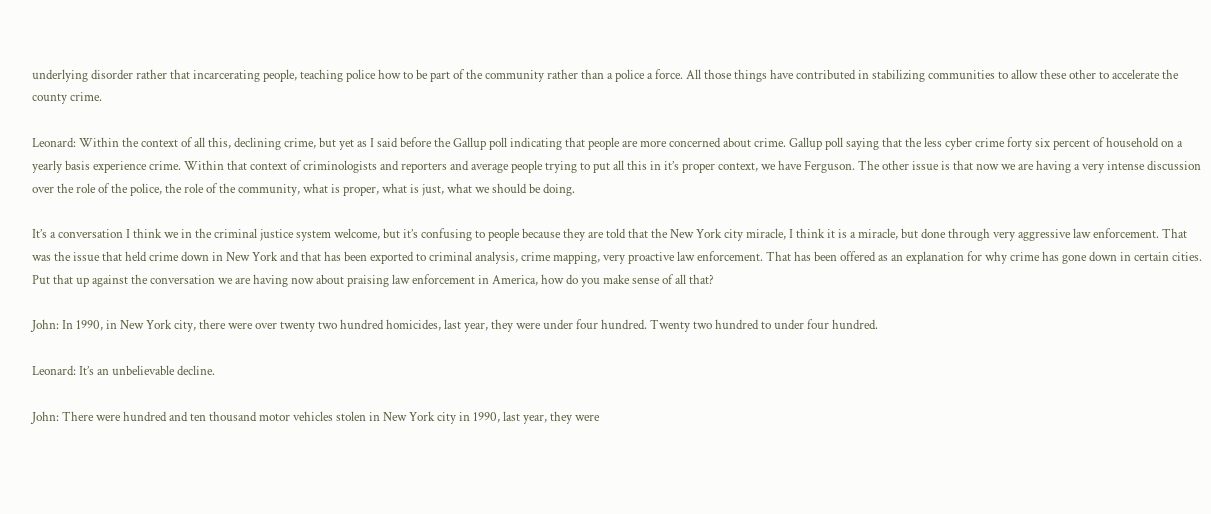underlying disorder rather that incarcerating people, teaching police how to be part of the community rather than a police a force. All those things have contributed in stabilizing communities to allow these other to accelerate the county crime.

Leonard: Within the context of all this, declining crime, but yet as I said before the Gallup poll indicating that people are more concerned about crime. Gallup poll saying that the less cyber crime forty six percent of household on a yearly basis experience crime. Within that context of criminologists and reporters and average people trying to put all this in it’s proper context, we have Ferguson. The other issue is that now we are having a very intense discussion over the role of the police, the role of the community, what is proper, what is just, what we should be doing.

It’s a conversation I think we in the criminal justice system welcome, but it’s confusing to people because they are told that the New York city miracle, I think it is a miracle, but done through very aggressive law enforcement. That was the issue that held crime down in New York and that has been exported to criminal analysis, crime mapping, very proactive law enforcement. That has been offered as an explanation for why crime has gone down in certain cities. Put that up against the conversation we are having now about praising law enforcement in America, how do you make sense of all that?

John: In 1990, in New York city, there were over twenty two hundred homicides, last year, they were under four hundred. Twenty two hundred to under four hundred.

Leonard: It’s an unbelievable decline.

John: There were hundred and ten thousand motor vehicles stolen in New York city in 1990, last year, they were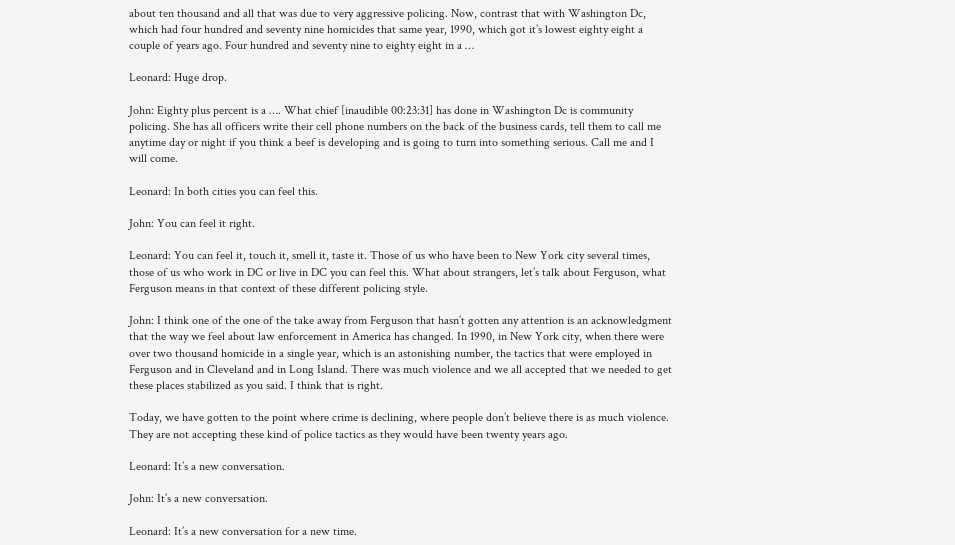about ten thousand and all that was due to very aggressive policing. Now, contrast that with Washington Dc, which had four hundred and seventy nine homicides that same year, 1990, which got it’s lowest eighty eight a couple of years ago. Four hundred and seventy nine to eighty eight in a …

Leonard: Huge drop.

John: Eighty plus percent is a …. What chief [inaudible 00:23:31] has done in Washington Dc is community policing. She has all officers write their cell phone numbers on the back of the business cards, tell them to call me anytime day or night if you think a beef is developing and is going to turn into something serious. Call me and I will come.

Leonard: In both cities you can feel this.

John: You can feel it right.

Leonard: You can feel it, touch it, smell it, taste it. Those of us who have been to New York city several times, those of us who work in DC or live in DC you can feel this. What about strangers, let’s talk about Ferguson, what Ferguson means in that context of these different policing style.

John: I think one of the one of the take away from Ferguson that hasn’t gotten any attention is an acknowledgment that the way we feel about law enforcement in America has changed. In 1990, in New York city, when there were over two thousand homicide in a single year, which is an astonishing number, the tactics that were employed in Ferguson and in Cleveland and in Long Island. There was much violence and we all accepted that we needed to get these places stabilized as you said. I think that is right.

Today, we have gotten to the point where crime is declining, where people don’t believe there is as much violence. They are not accepting these kind of police tactics as they would have been twenty years ago.

Leonard: It’s a new conversation.

John: It’s a new conversation.

Leonard: It’s a new conversation for a new time.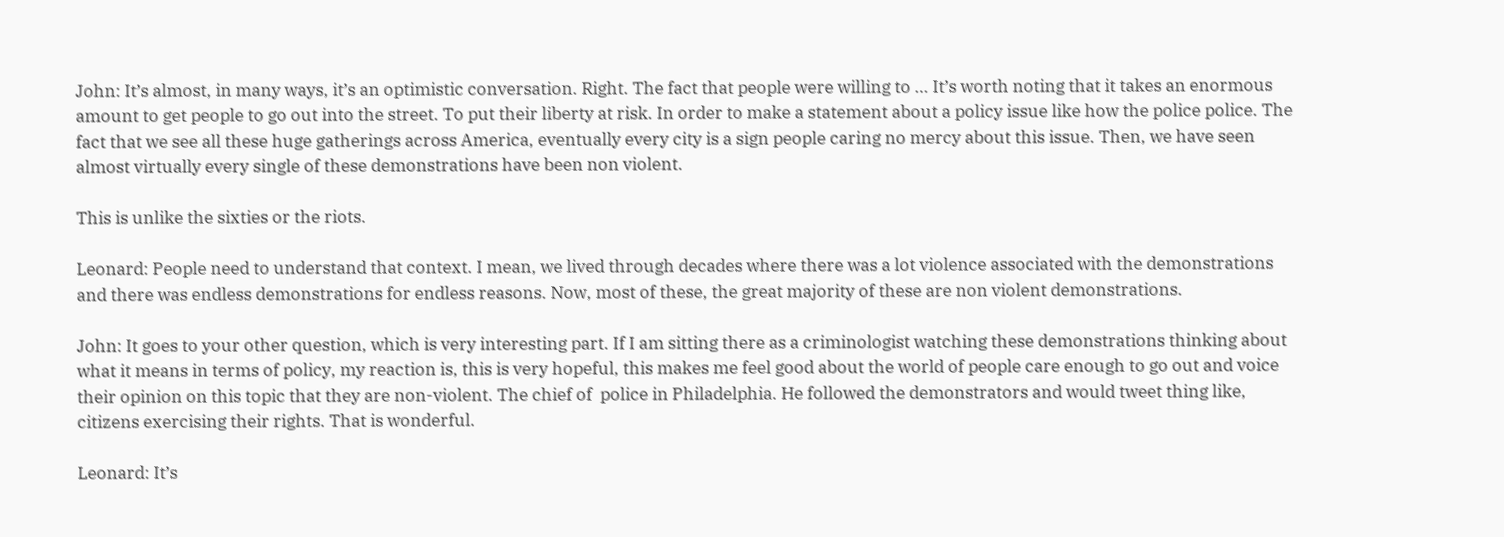John: It’s almost, in many ways, it’s an optimistic conversation. Right. The fact that people were willing to … It’s worth noting that it takes an enormous amount to get people to go out into the street. To put their liberty at risk. In order to make a statement about a policy issue like how the police police. The fact that we see all these huge gatherings across America, eventually every city is a sign people caring no mercy about this issue. Then, we have seen almost virtually every single of these demonstrations have been non violent.

This is unlike the sixties or the riots.

Leonard: People need to understand that context. I mean, we lived through decades where there was a lot violence associated with the demonstrations and there was endless demonstrations for endless reasons. Now, most of these, the great majority of these are non violent demonstrations.

John: It goes to your other question, which is very interesting part. If I am sitting there as a criminologist watching these demonstrations thinking about what it means in terms of policy, my reaction is, this is very hopeful, this makes me feel good about the world of people care enough to go out and voice their opinion on this topic that they are non-violent. The chief of  police in Philadelphia. He followed the demonstrators and would tweet thing like, citizens exercising their rights. That is wonderful.

Leonard: It’s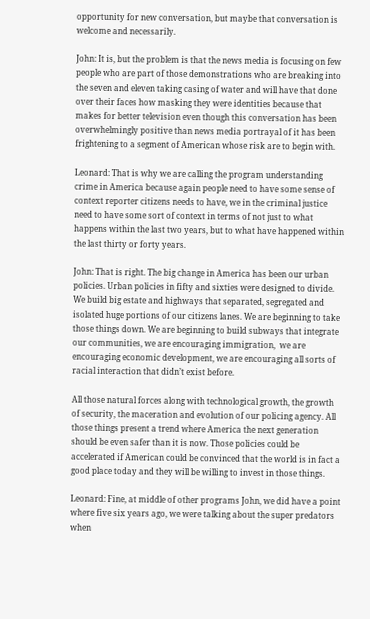opportunity for new conversation, but maybe that conversation is welcome and necessarily.

John: It is, but the problem is that the news media is focusing on few people who are part of those demonstrations who are breaking into the seven and eleven taking casing of water and will have that done over their faces how masking they were identities because that makes for better television even though this conversation has been overwhelmingly positive than news media portrayal of it has been frightening to a segment of American whose risk are to begin with.

Leonard: That is why we are calling the program understanding crime in America because again people need to have some sense of context reporter citizens needs to have, we in the criminal justice need to have some sort of context in terms of not just to what happens within the last two years, but to what have happened within the last thirty or forty years.

John: That is right. The big change in America has been our urban policies. Urban policies in fifty and sixties were designed to divide. We build big estate and highways that separated, segregated and isolated huge portions of our citizens lanes. We are beginning to take those things down. We are beginning to build subways that integrate our communities, we are encouraging immigration,  we are encouraging economic development, we are encouraging all sorts of racial interaction that didn’t exist before.

All those natural forces along with technological growth, the growth of security, the maceration and evolution of our policing agency. All those things present a trend where America the next generation should be even safer than it is now. Those policies could be accelerated if American could be convinced that the world is in fact a good place today and they will be willing to invest in those things.

Leonard: Fine, at middle of other programs John, we did have a point where five six years ago, we were talking about the super predators when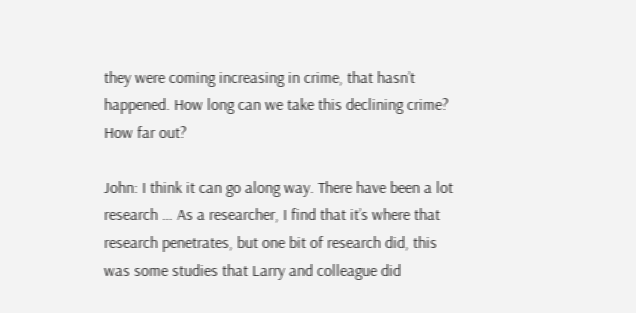they were coming increasing in crime, that hasn’t happened. How long can we take this declining crime? How far out?

John: I think it can go along way. There have been a lot research … As a researcher, I find that it’s where that research penetrates, but one bit of research did, this was some studies that Larry and colleague did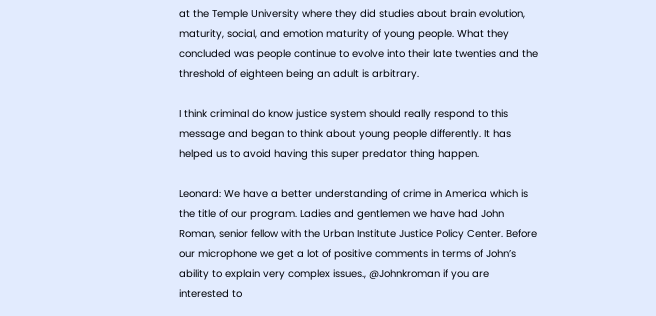at the Temple University where they did studies about brain evolution, maturity, social, and emotion maturity of young people. What they concluded was people continue to evolve into their late twenties and the threshold of eighteen being an adult is arbitrary.

I think criminal do know justice system should really respond to this message and began to think about young people differently. It has helped us to avoid having this super predator thing happen.

Leonard: We have a better understanding of crime in America which is the title of our program. Ladies and gentlemen we have had John Roman, senior fellow with the Urban Institute Justice Policy Center. Before our microphone we get a lot of positive comments in terms of John’s ability to explain very complex issues., @Johnkroman if you are interested to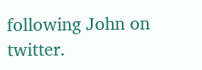following John on twitter.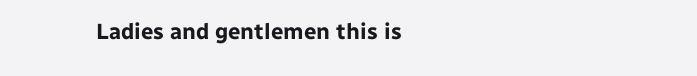Ladies and gentlemen this is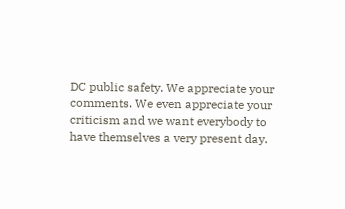DC public safety. We appreciate your comments. We even appreciate your criticism and we want everybody to have themselves a very present day.